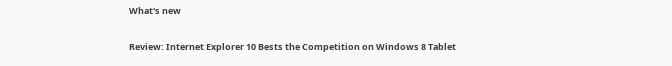What's new

Review: Internet Explorer 10 Bests the Competition on Windows 8 Tablet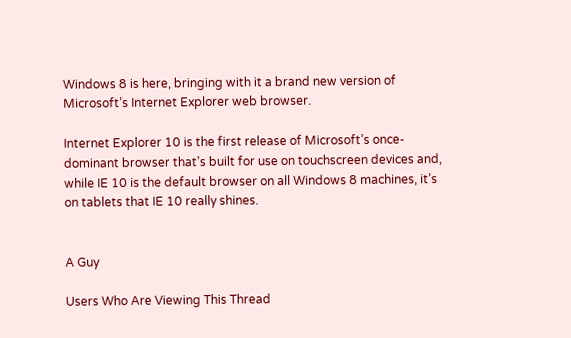Windows 8 is here, bringing with it a brand new version of Microsoft’s Internet Explorer web browser.

Internet Explorer 10 is the first release of Microsoft’s once-dominant browser that’s built for use on touchscreen devices and, while IE 10 is the default browser on all Windows 8 machines, it’s on tablets that IE 10 really shines.


A Guy

Users Who Are Viewing This Thread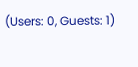(Users: 0, Guests: 1)